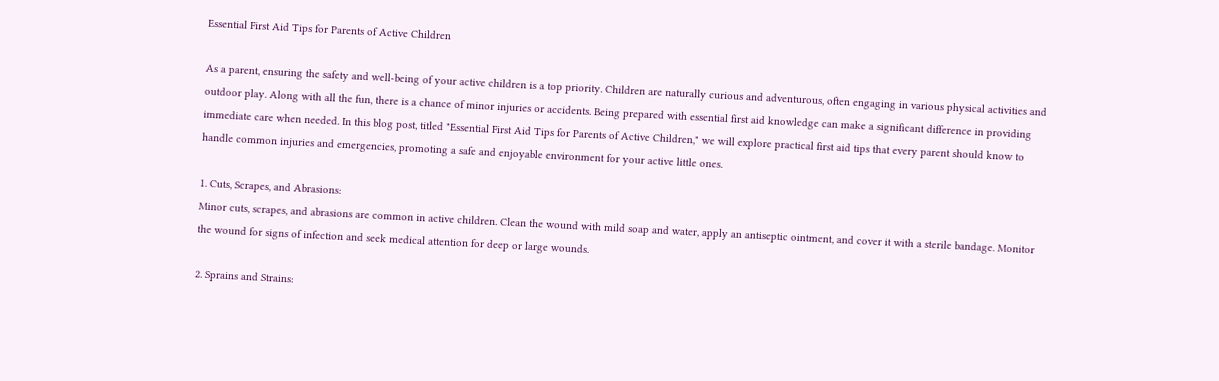Essential First Aid Tips for Parents of Active Children

As a parent, ensuring the safety and well-being of your active children is a top priority. Children are naturally curious and adventurous, often engaging in various physical activities and outdoor play. Along with all the fun, there is a chance of minor injuries or accidents. Being prepared with essential first aid knowledge can make a significant difference in providing immediate care when needed. In this blog post, titled "Essential First Aid Tips for Parents of Active Children," we will explore practical first aid tips that every parent should know to handle common injuries and emergencies, promoting a safe and enjoyable environment for your active little ones.

1. Cuts, Scrapes, and Abrasions:
Minor cuts, scrapes, and abrasions are common in active children. Clean the wound with mild soap and water, apply an antiseptic ointment, and cover it with a sterile bandage. Monitor the wound for signs of infection and seek medical attention for deep or large wounds.

2. Sprains and Strains: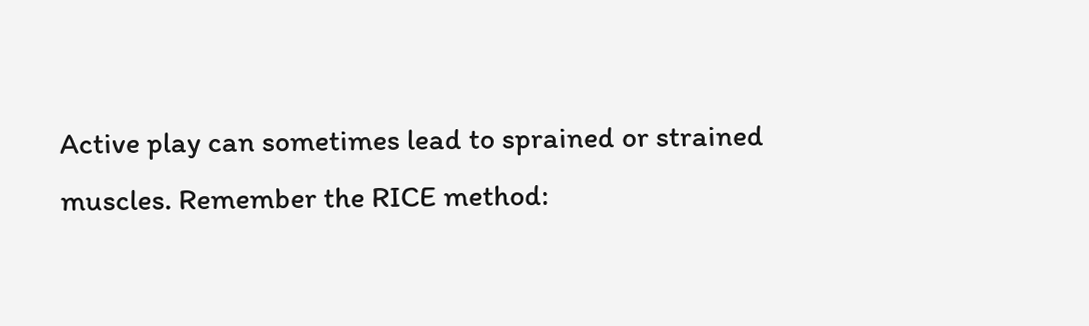Active play can sometimes lead to sprained or strained muscles. Remember the RICE method: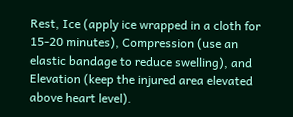Rest, Ice (apply ice wrapped in a cloth for 15-20 minutes), Compression (use an elastic bandage to reduce swelling), and Elevation (keep the injured area elevated above heart level).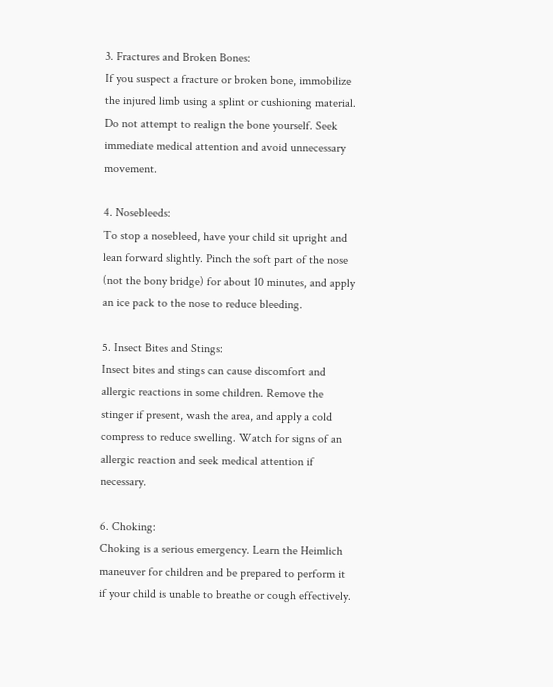3. Fractures and Broken Bones:
If you suspect a fracture or broken bone, immobilize the injured limb using a splint or cushioning material. Do not attempt to realign the bone yourself. Seek immediate medical attention and avoid unnecessary movement.

4. Nosebleeds:
To stop a nosebleed, have your child sit upright and lean forward slightly. Pinch the soft part of the nose (not the bony bridge) for about 10 minutes, and apply an ice pack to the nose to reduce bleeding.

5. Insect Bites and Stings:
Insect bites and stings can cause discomfort and allergic reactions in some children. Remove the stinger if present, wash the area, and apply a cold compress to reduce swelling. Watch for signs of an allergic reaction and seek medical attention if necessary.

6. Choking:
Choking is a serious emergency. Learn the Heimlich maneuver for children and be prepared to perform it if your child is unable to breathe or cough effectively.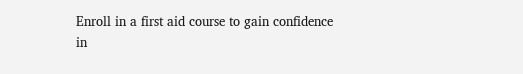Enroll in a first aid course to gain confidence in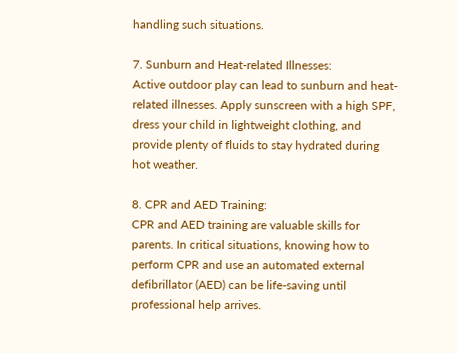handling such situations.

7. Sunburn and Heat-related Illnesses:
Active outdoor play can lead to sunburn and heat-related illnesses. Apply sunscreen with a high SPF, dress your child in lightweight clothing, and provide plenty of fluids to stay hydrated during hot weather.

8. CPR and AED Training:
CPR and AED training are valuable skills for parents. In critical situations, knowing how to perform CPR and use an automated external defibrillator (AED) can be life-saving until professional help arrives.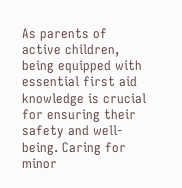As parents of active children, being equipped with essential first aid knowledge is crucial for ensuring their safety and well-being. Caring for minor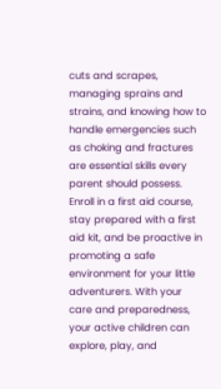cuts and scrapes, managing sprains and strains, and knowing how to handle emergencies such as choking and fractures are essential skills every parent should possess. Enroll in a first aid course, stay prepared with a first aid kit, and be proactive in promoting a safe environment for your little adventurers. With your care and preparedness, your active children can explore, play, and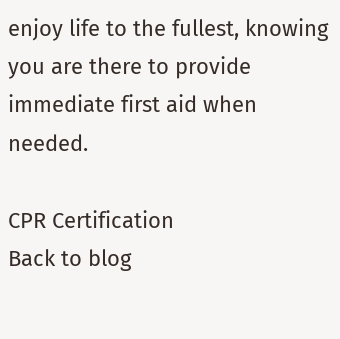enjoy life to the fullest, knowing you are there to provide immediate first aid when needed.

CPR Certification
Back to blog